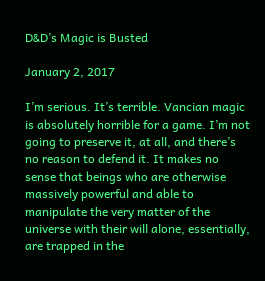D&D’s Magic is Busted

January 2, 2017

I’m serious. It’s terrible. Vancian magic is absolutely horrible for a game. I’m not going to preserve it, at all, and there’s no reason to defend it. It makes no sense that beings who are otherwise massively powerful and able to manipulate the very matter of the universe with their will alone, essentially, are trapped in the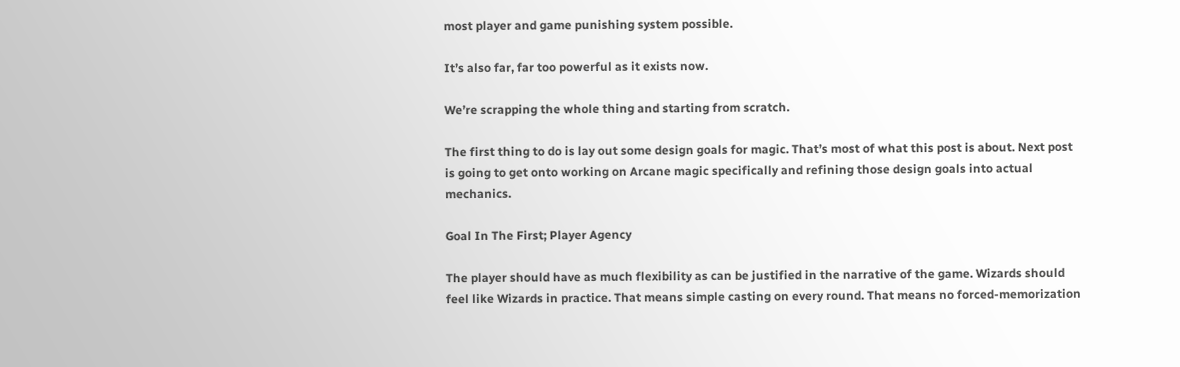most player and game punishing system possible.

It’s also far, far too powerful as it exists now.

We’re scrapping the whole thing and starting from scratch.

The first thing to do is lay out some design goals for magic. That’s most of what this post is about. Next post is going to get onto working on Arcane magic specifically and refining those design goals into actual mechanics.

Goal In The First; Player Agency

The player should have as much flexibility as can be justified in the narrative of the game. Wizards should feel like Wizards in practice. That means simple casting on every round. That means no forced-memorization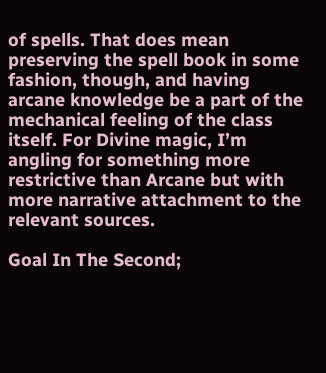of spells. That does mean preserving the spell book in some fashion, though, and having arcane knowledge be a part of the mechanical feeling of the class itself. For Divine magic, I’m angling for something more restrictive than Arcane but with more narrative attachment to the relevant sources.

Goal In The Second;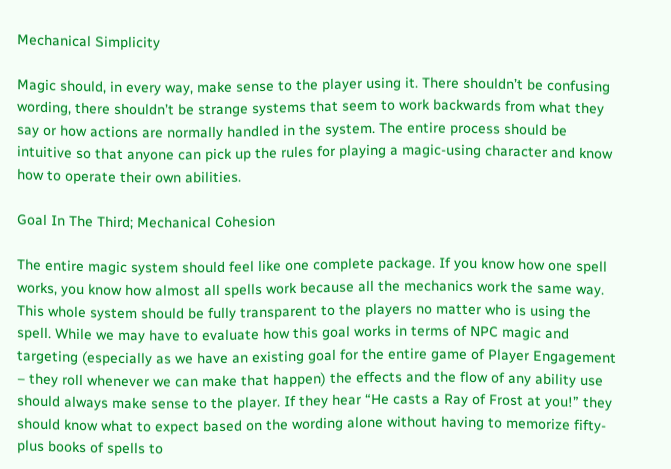Mechanical Simplicity

Magic should, in every way, make sense to the player using it. There shouldn’t be confusing wording, there shouldn’t be strange systems that seem to work backwards from what they say or how actions are normally handled in the system. The entire process should be intuitive so that anyone can pick up the rules for playing a magic-using character and know how to operate their own abilities.

Goal In The Third; Mechanical Cohesion

The entire magic system should feel like one complete package. If you know how one spell works, you know how almost all spells work because all the mechanics work the same way. This whole system should be fully transparent to the players no matter who is using the spell. While we may have to evaluate how this goal works in terms of NPC magic and targeting (especially as we have an existing goal for the entire game of Player Engagement – they roll whenever we can make that happen) the effects and the flow of any ability use should always make sense to the player. If they hear “He casts a Ray of Frost at you!” they should know what to expect based on the wording alone without having to memorize fifty-plus books of spells to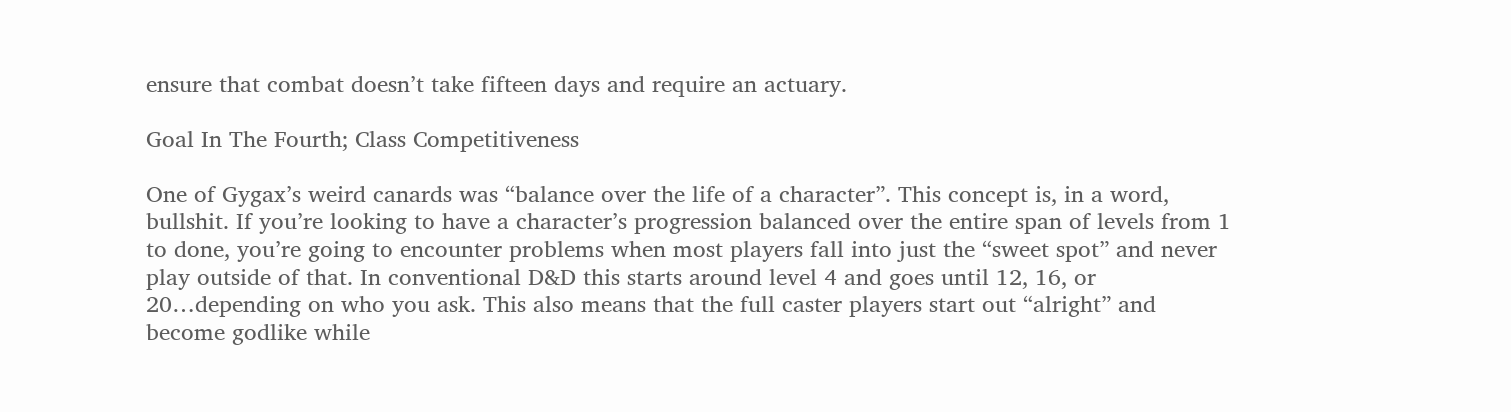ensure that combat doesn’t take fifteen days and require an actuary.

Goal In The Fourth; Class Competitiveness

One of Gygax’s weird canards was “balance over the life of a character”. This concept is, in a word, bullshit. If you’re looking to have a character’s progression balanced over the entire span of levels from 1 to done, you’re going to encounter problems when most players fall into just the “sweet spot” and never play outside of that. In conventional D&D this starts around level 4 and goes until 12, 16, or 20…depending on who you ask. This also means that the full caster players start out “alright” and become godlike while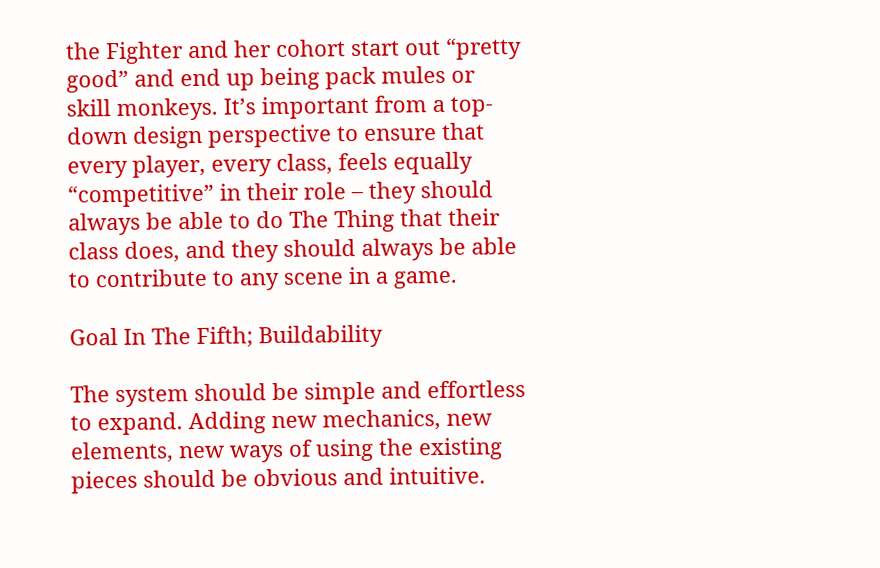the Fighter and her cohort start out “pretty good” and end up being pack mules or skill monkeys. It’s important from a top-down design perspective to ensure that every player, every class, feels equally “competitive” in their role – they should always be able to do The Thing that their class does, and they should always be able to contribute to any scene in a game.

Goal In The Fifth; Buildability

The system should be simple and effortless to expand. Adding new mechanics, new elements, new ways of using the existing pieces should be obvious and intuitive.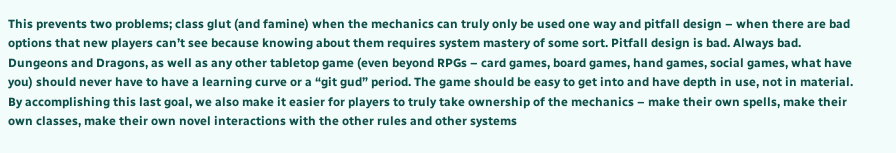This prevents two problems; class glut (and famine) when the mechanics can truly only be used one way and pitfall design – when there are bad options that new players can’t see because knowing about them requires system mastery of some sort. Pitfall design is bad. Always bad. Dungeons and Dragons, as well as any other tabletop game (even beyond RPGs – card games, board games, hand games, social games, what have you) should never have to have a learning curve or a “git gud” period. The game should be easy to get into and have depth in use, not in material. By accomplishing this last goal, we also make it easier for players to truly take ownership of the mechanics – make their own spells, make their own classes, make their own novel interactions with the other rules and other systems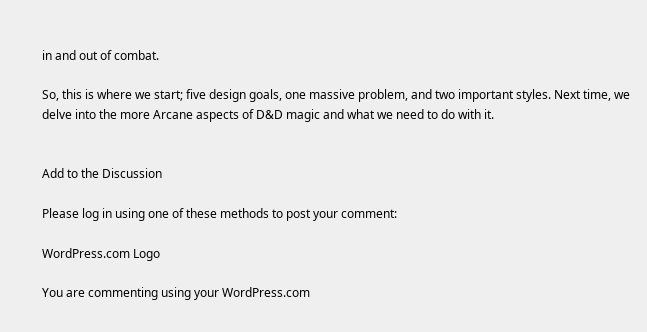in and out of combat.

So, this is where we start; five design goals, one massive problem, and two important styles. Next time, we delve into the more Arcane aspects of D&D magic and what we need to do with it.


Add to the Discussion

Please log in using one of these methods to post your comment:

WordPress.com Logo

You are commenting using your WordPress.com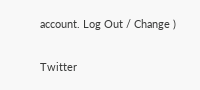account. Log Out / Change )

Twitter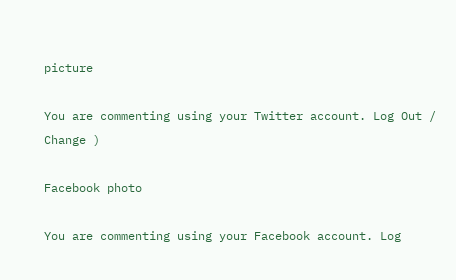picture

You are commenting using your Twitter account. Log Out / Change )

Facebook photo

You are commenting using your Facebook account. Log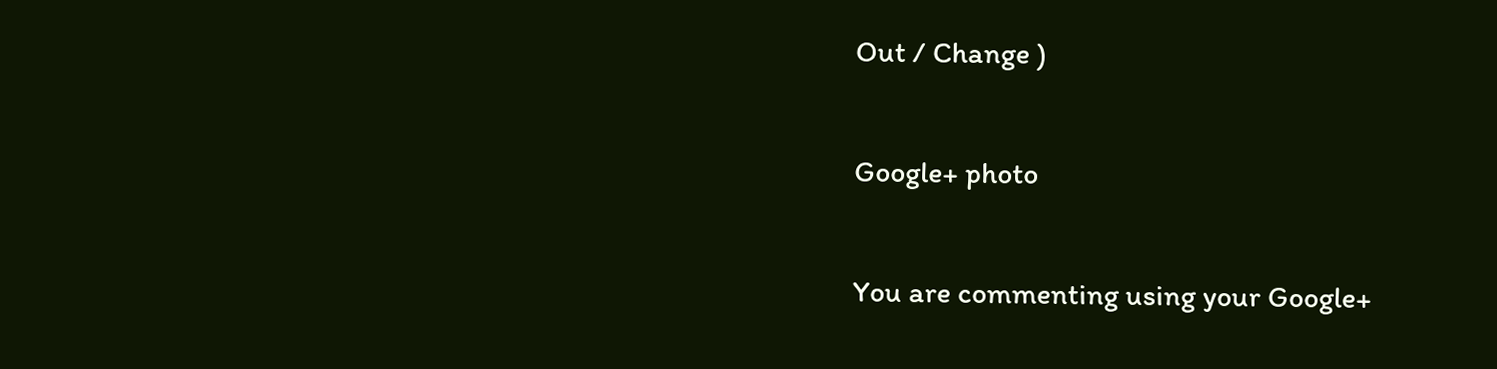Out / Change )

Google+ photo

You are commenting using your Google+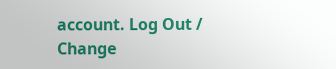account. Log Out / Change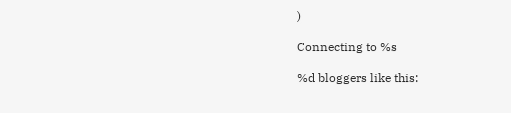)

Connecting to %s

%d bloggers like this: